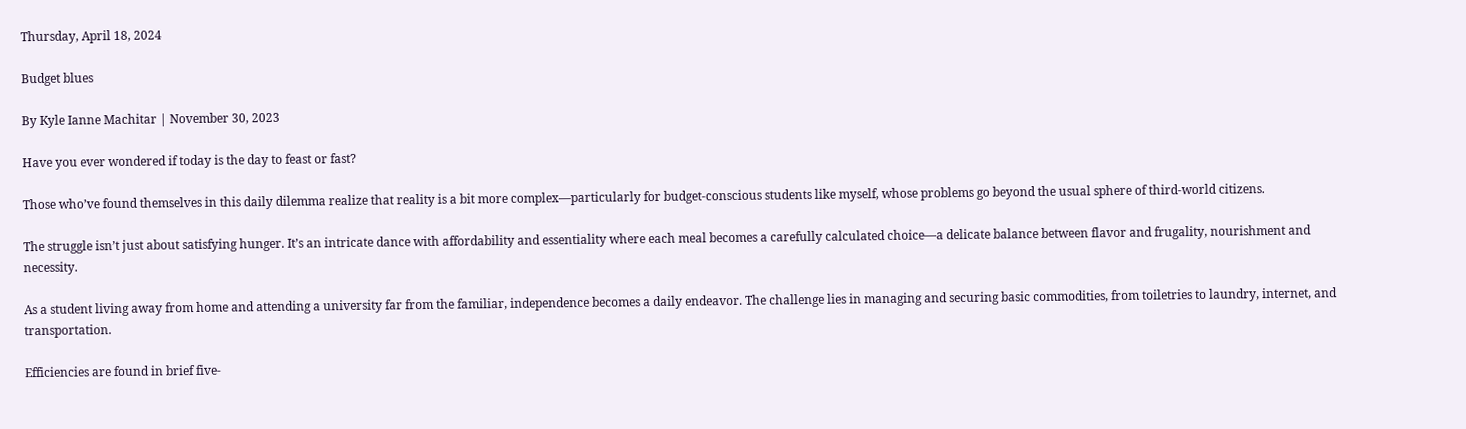Thursday, April 18, 2024

Budget blues

By Kyle Ianne Machitar | November 30, 2023

Have you ever wondered if today is the day to feast or fast?

Those who’ve found themselves in this daily dilemma realize that reality is a bit more complex—particularly for budget-conscious students like myself, whose problems go beyond the usual sphere of third-world citizens.

The struggle isn’t just about satisfying hunger. It’s an intricate dance with affordability and essentiality where each meal becomes a carefully calculated choice—a delicate balance between flavor and frugality, nourishment and necessity.

As a student living away from home and attending a university far from the familiar, independence becomes a daily endeavor. The challenge lies in managing and securing basic commodities, from toiletries to laundry, internet, and transportation.

Efficiencies are found in brief five-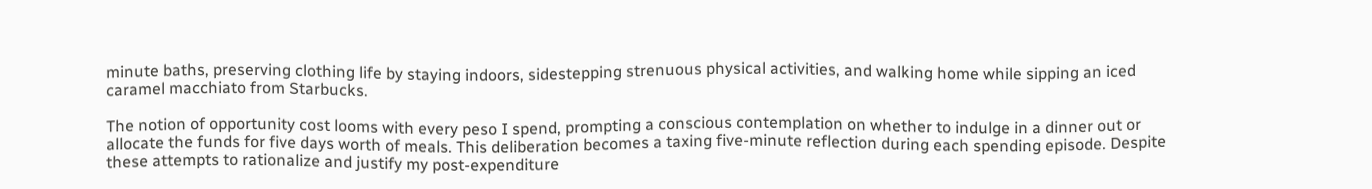minute baths, preserving clothing life by staying indoors, sidestepping strenuous physical activities, and walking home while sipping an iced caramel macchiato from Starbucks.

The notion of opportunity cost looms with every peso I spend, prompting a conscious contemplation on whether to indulge in a dinner out or allocate the funds for five days worth of meals. This deliberation becomes a taxing five-minute reflection during each spending episode. Despite these attempts to rationalize and justify my post-expenditure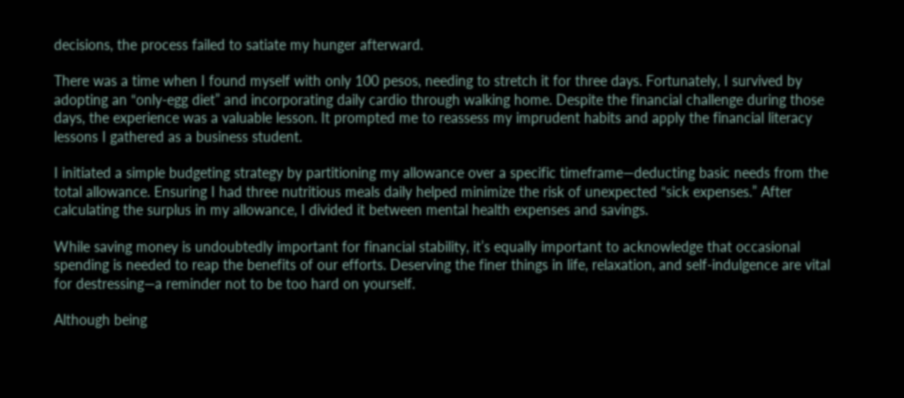decisions, the process failed to satiate my hunger afterward.

There was a time when I found myself with only 100 pesos, needing to stretch it for three days. Fortunately, I survived by adopting an “only-egg diet” and incorporating daily cardio through walking home. Despite the financial challenge during those days, the experience was a valuable lesson. It prompted me to reassess my imprudent habits and apply the financial literacy lessons I gathered as a business student.

I initiated a simple budgeting strategy by partitioning my allowance over a specific timeframe—deducting basic needs from the total allowance. Ensuring I had three nutritious meals daily helped minimize the risk of unexpected “sick expenses.” After calculating the surplus in my allowance, I divided it between mental health expenses and savings.

While saving money is undoubtedly important for financial stability, it’s equally important to acknowledge that occasional spending is needed to reap the benefits of our efforts. Deserving the finer things in life, relaxation, and self-indulgence are vital for destressing—a reminder not to be too hard on yourself.

Although being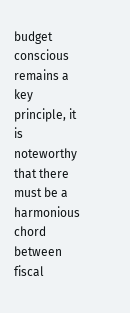budget conscious remains a key principle, it is noteworthy that there must be a harmonious chord between fiscal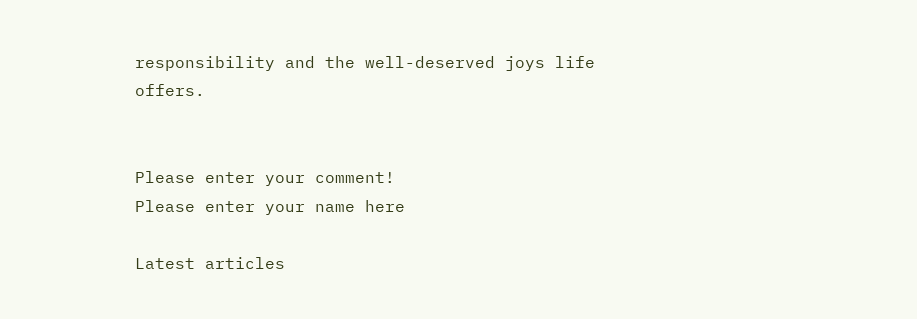responsibility and the well-deserved joys life offers.


Please enter your comment!
Please enter your name here

Latest articles